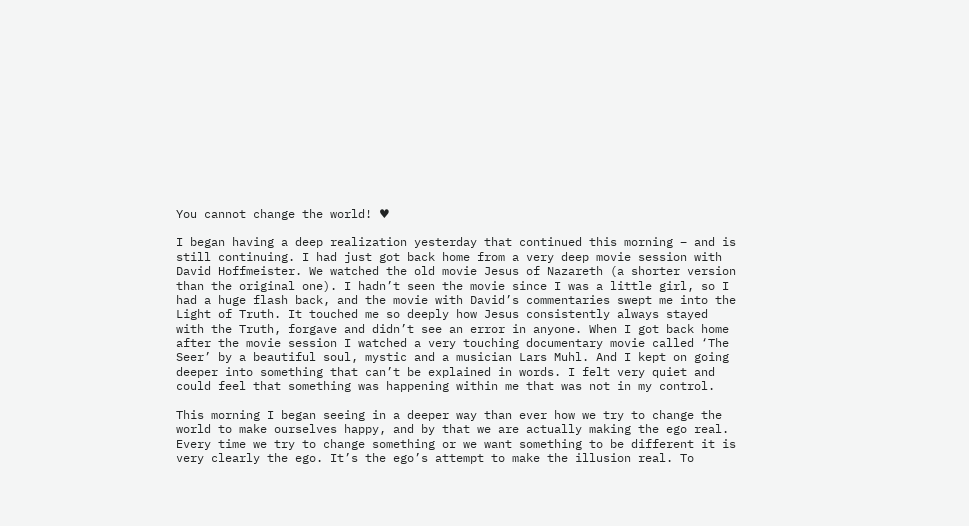You cannot change the world! ♥

I began having a deep realization yesterday that continued this morning – and is still continuing. I had just got back home from a very deep movie session with David Hoffmeister. We watched the old movie Jesus of Nazareth (a shorter version than the original one). I hadn’t seen the movie since I was a little girl, so I had a huge flash back, and the movie with David’s commentaries swept me into the Light of Truth. It touched me so deeply how Jesus consistently always stayed with the Truth, forgave and didn’t see an error in anyone. When I got back home after the movie session I watched a very touching documentary movie called ‘The Seer’ by a beautiful soul, mystic and a musician Lars Muhl. And I kept on going deeper into something that can’t be explained in words. I felt very quiet and could feel that something was happening within me that was not in my control.

This morning I began seeing in a deeper way than ever how we try to change the world to make ourselves happy, and by that we are actually making the ego real. Every time we try to change something or we want something to be different it is very clearly the ego. It’s the ego’s attempt to make the illusion real. To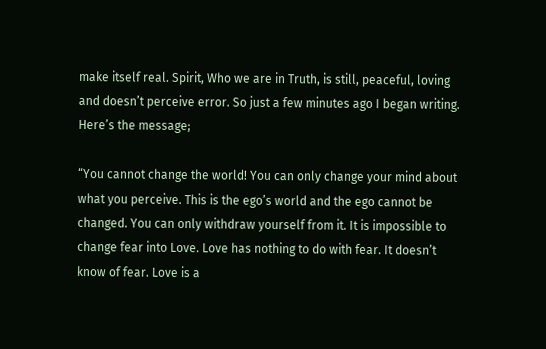make itself real. Spirit, Who we are in Truth, is still, peaceful, loving and doesn’t perceive error. So just a few minutes ago I began writing. Here’s the message;

“You cannot change the world! You can only change your mind about what you perceive. This is the ego’s world and the ego cannot be changed. You can only withdraw yourself from it. It is impossible to change fear into Love. Love has nothing to do with fear. It doesn’t know of fear. Love is a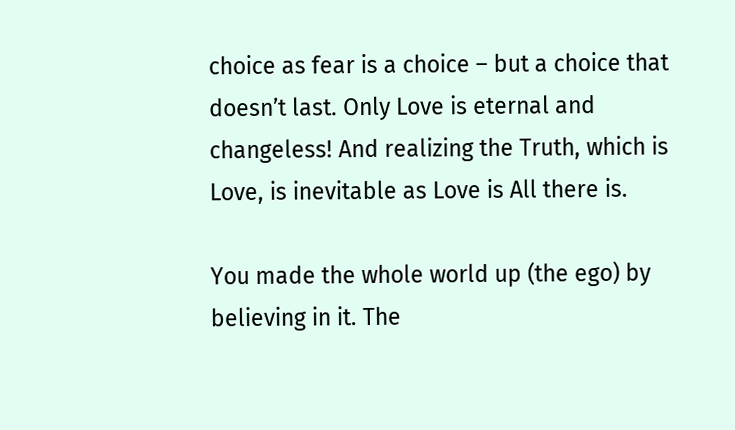choice as fear is a choice – but a choice that doesn’t last. Only Love is eternal and changeless! And realizing the Truth, which is Love, is inevitable as Love is All there is.

You made the whole world up (the ego) by believing in it. The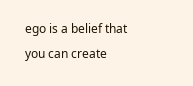ego is a belief that you can create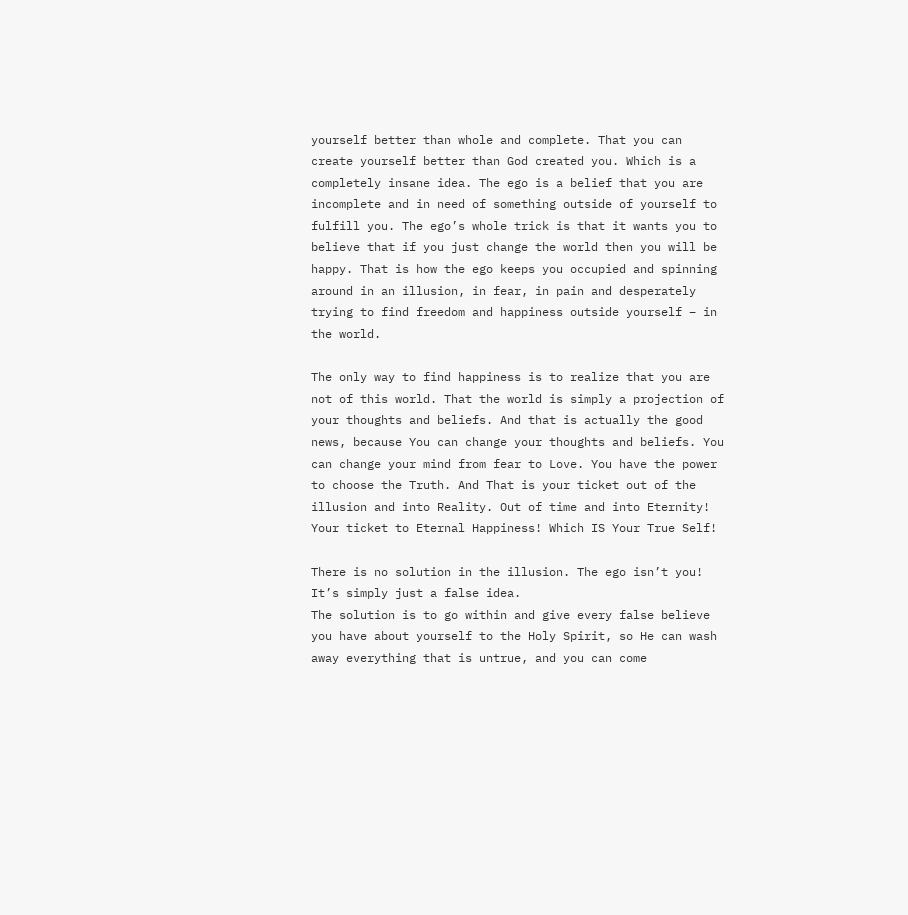yourself better than whole and complete. That you can create yourself better than God created you. Which is a completely insane idea. The ego is a belief that you are incomplete and in need of something outside of yourself to fulfill you. The ego’s whole trick is that it wants you to believe that if you just change the world then you will be happy. That is how the ego keeps you occupied and spinning around in an illusion, in fear, in pain and desperately trying to find freedom and happiness outside yourself – in the world.

The only way to find happiness is to realize that you are not of this world. That the world is simply a projection of your thoughts and beliefs. And that is actually the good news, because You can change your thoughts and beliefs. You can change your mind from fear to Love. You have the power to choose the Truth. And That is your ticket out of the illusion and into Reality. Out of time and into Eternity! Your ticket to Eternal Happiness! Which IS Your True Self!

There is no solution in the illusion. The ego isn’t you! It’s simply just a false idea.
The solution is to go within and give every false believe you have about yourself to the Holy Spirit, so He can wash away everything that is untrue, and you can come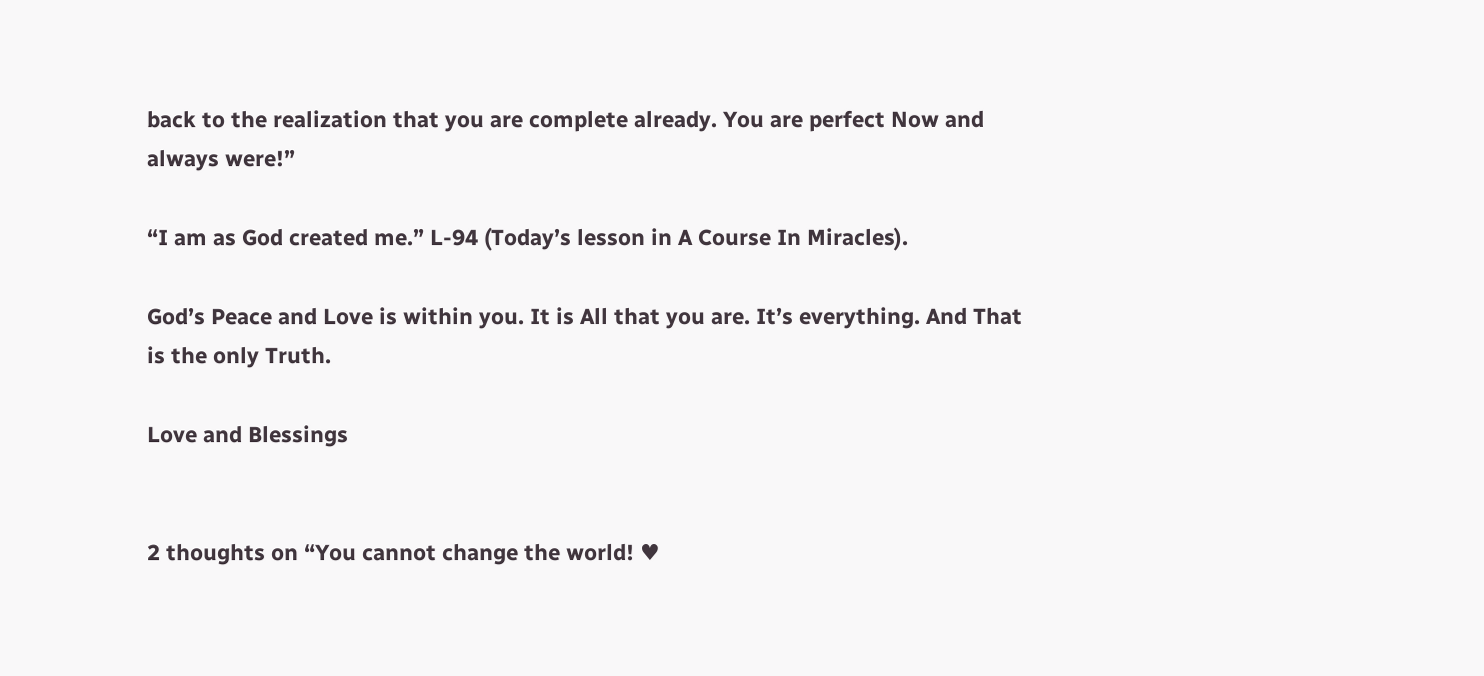back to the realization that you are complete already. You are perfect Now and always were!”

“I am as God created me.” L-94 (Today’s lesson in A Course In Miracles).

God’s Peace and Love is within you. It is All that you are. It’s everything. And That is the only Truth.

Love and Blessings


2 thoughts on “You cannot change the world! ♥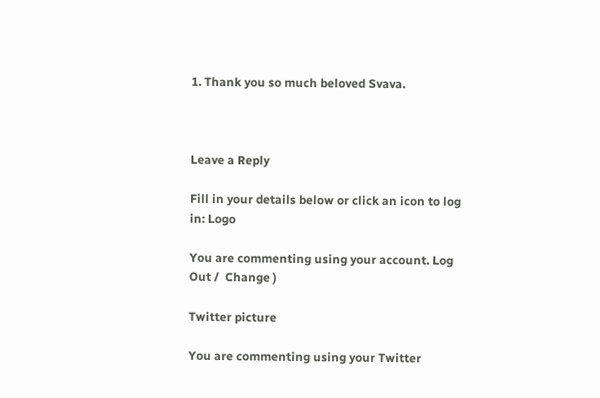1. Thank you so much beloved Svava.



Leave a Reply

Fill in your details below or click an icon to log in: Logo

You are commenting using your account. Log Out /  Change )

Twitter picture

You are commenting using your Twitter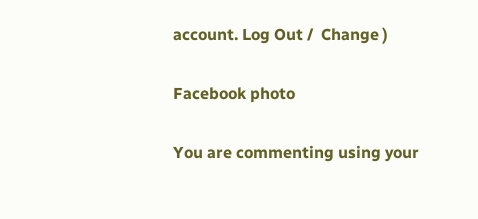account. Log Out /  Change )

Facebook photo

You are commenting using your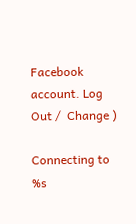Facebook account. Log Out /  Change )

Connecting to %s